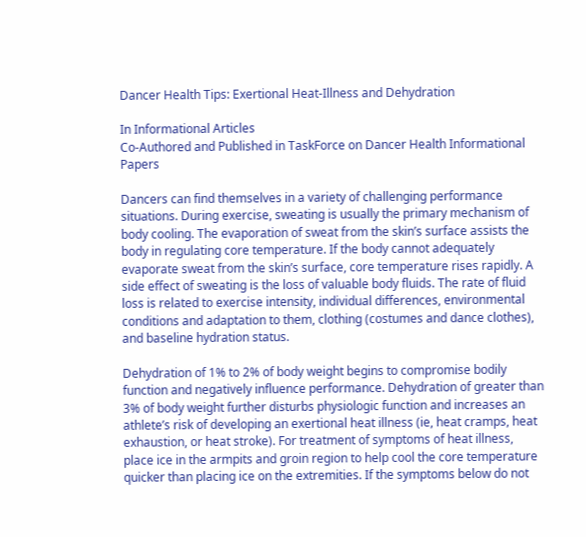Dancer Health Tips: Exertional Heat-Illness and Dehydration

In Informational Articles
Co-Authored and Published in TaskForce on Dancer Health Informational Papers

Dancers can find themselves in a variety of challenging performance situations. During exercise, sweating is usually the primary mechanism of body cooling. The evaporation of sweat from the skin’s surface assists the body in regulating core temperature. If the body cannot adequately evaporate sweat from the skin’s surface, core temperature rises rapidly. A side effect of sweating is the loss of valuable body fluids. The rate of fluid loss is related to exercise intensity, individual differences, environmental conditions and adaptation to them, clothing (costumes and dance clothes), and baseline hydration status.

Dehydration of 1% to 2% of body weight begins to compromise bodily function and negatively influence performance. Dehydration of greater than 3% of body weight further disturbs physiologic function and increases an athlete’s risk of developing an exertional heat illness (ie, heat cramps, heat exhaustion, or heat stroke). For treatment of symptoms of heat illness, place ice in the armpits and groin region to help cool the core temperature quicker than placing ice on the extremities. If the symptoms below do not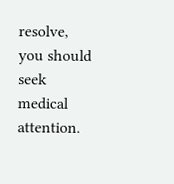resolve, you should seek medical attention.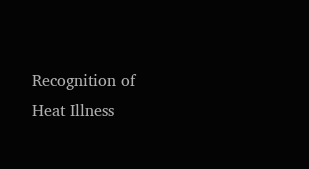Recognition of Heat Illness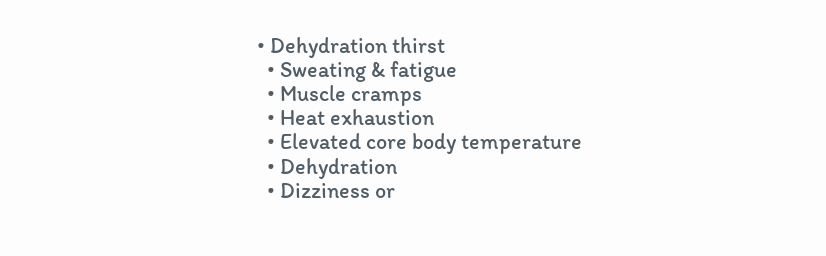• Dehydration thirst
  • Sweating & fatigue
  • Muscle cramps
  • Heat exhaustion
  • Elevated core body temperature
  • Dehydration
  • Dizziness or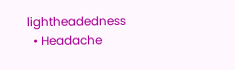lightheadedness
  • Headache